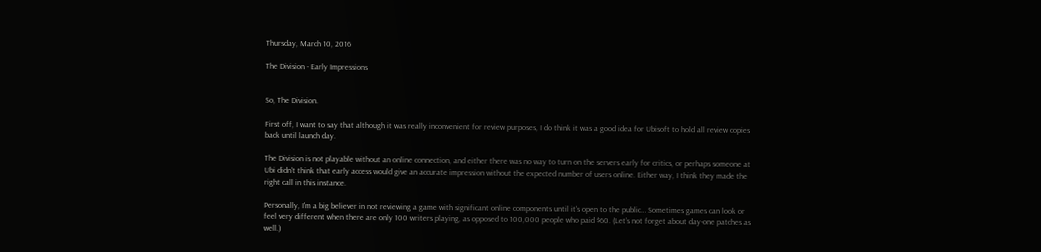Thursday, March 10, 2016

The Division - Early Impressions


So, The Division.

First off, I want to say that although it was really inconvenient for review purposes, I do think it was a good idea for Ubisoft to hold all review copies back until launch day.

The Division is not playable without an online connection, and either there was no way to turn on the servers early for critics, or perhaps someone at Ubi didn't think that early access would give an accurate impression without the expected number of users online. Either way, I think they made the right call in this instance.

Personally, I'm a big believer in not reviewing a game with significant online components until it's open to the public… Sometimes games can look or feel very different when there are only 100 writers playing, as opposed to 100,000 people who paid $60. (Let’s not forget about day-one patches as well.)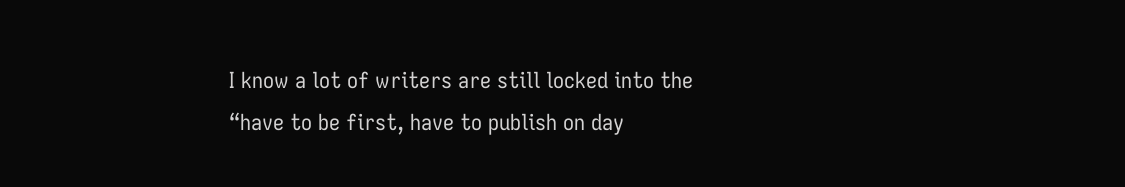I know a lot of writers are still locked into the “have to be first, have to publish on day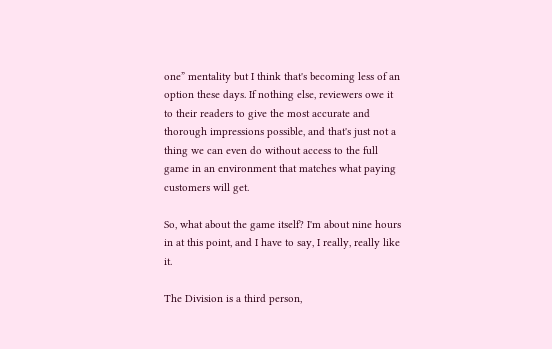one” mentality but I think that's becoming less of an option these days. If nothing else, reviewers owe it to their readers to give the most accurate and thorough impressions possible, and that's just not a thing we can even do without access to the full game in an environment that matches what paying customers will get.

So, what about the game itself? I'm about nine hours in at this point, and I have to say, I really, really like it.

The Division is a third person,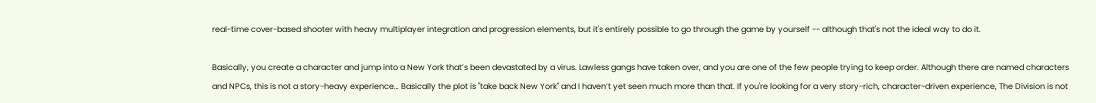real-time cover-based shooter with heavy multiplayer integration and progression elements, but it's entirely possible to go through the game by yourself -- although that's not the ideal way to do it.

Basically, you create a character and jump into a New York that’s been devastated by a virus. Lawless gangs have taken over, and you are one of the few people trying to keep order. Although there are named characters and NPCs, this is not a story-heavy experience… Basically the plot is "take back New York" and I haven’t yet seen much more than that. If you're looking for a very story-rich, character-driven experience, The Division is not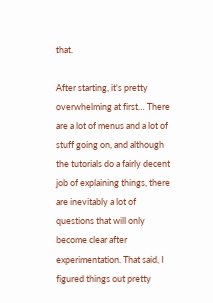that.

After starting, it's pretty overwhelming at first… There are a lot of menus and a lot of stuff going on, and although the tutorials do a fairly decent job of explaining things, there are inevitably a lot of questions that will only become clear after experimentation. That said, I figured things out pretty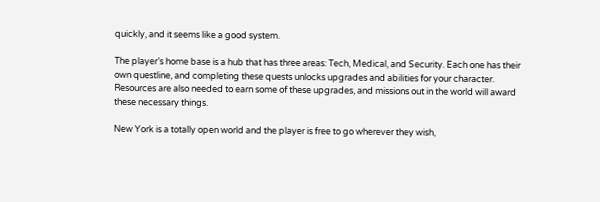quickly, and it seems like a good system.

The player’s home base is a hub that has three areas: Tech, Medical, and Security. Each one has their own questline, and completing these quests unlocks upgrades and abilities for your character. Resources are also needed to earn some of these upgrades, and missions out in the world will award these necessary things.

New York is a totally open world and the player is free to go wherever they wish,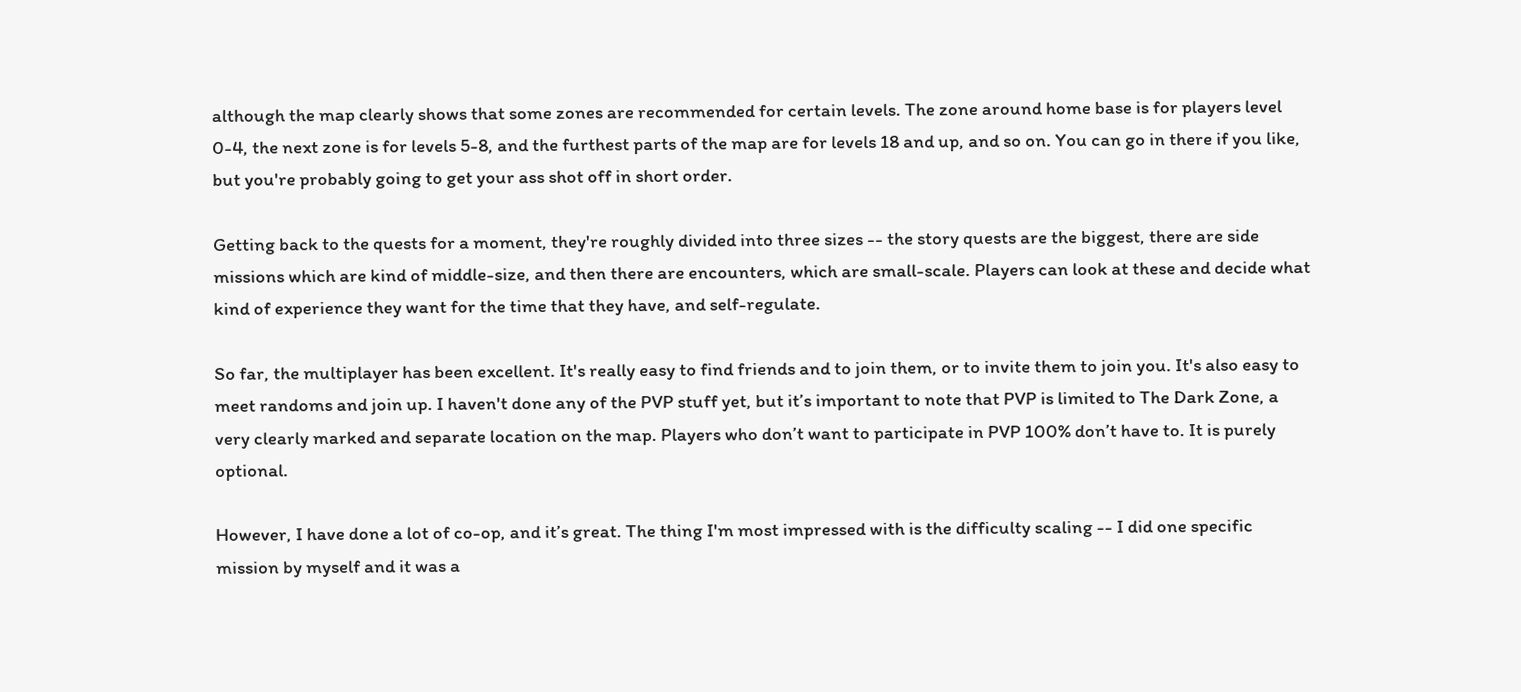although the map clearly shows that some zones are recommended for certain levels. The zone around home base is for players level 0-4, the next zone is for levels 5-8, and the furthest parts of the map are for levels 18 and up, and so on. You can go in there if you like, but you're probably going to get your ass shot off in short order.

Getting back to the quests for a moment, they're roughly divided into three sizes -- the story quests are the biggest, there are side missions which are kind of middle-size, and then there are encounters, which are small-scale. Players can look at these and decide what kind of experience they want for the time that they have, and self-regulate.

So far, the multiplayer has been excellent. It's really easy to find friends and to join them, or to invite them to join you. It's also easy to meet randoms and join up. I haven't done any of the PVP stuff yet, but it’s important to note that PVP is limited to The Dark Zone, a very clearly marked and separate location on the map. Players who don’t want to participate in PVP 100% don’t have to. It is purely optional.

However, I have done a lot of co-op, and it’s great. The thing I'm most impressed with is the difficulty scaling -- I did one specific mission by myself and it was a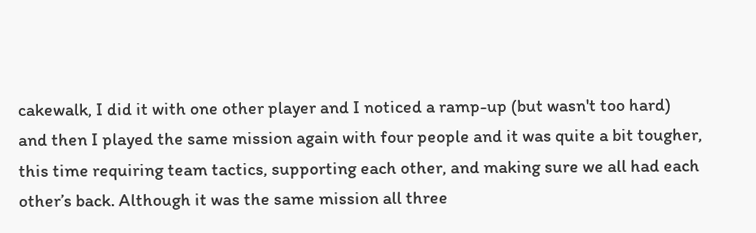cakewalk, I did it with one other player and I noticed a ramp-up (but wasn't too hard) and then I played the same mission again with four people and it was quite a bit tougher, this time requiring team tactics, supporting each other, and making sure we all had each other’s back. Although it was the same mission all three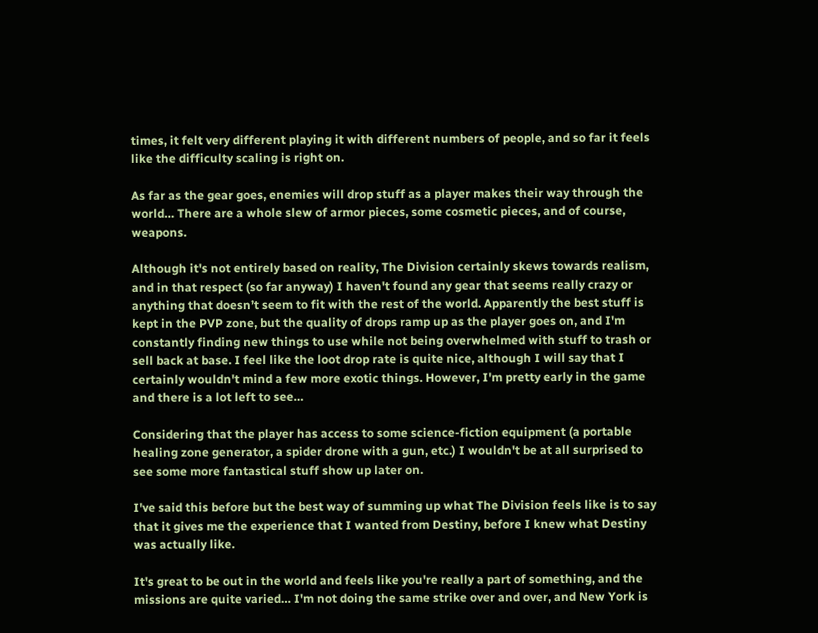times, it felt very different playing it with different numbers of people, and so far it feels like the difficulty scaling is right on.

As far as the gear goes, enemies will drop stuff as a player makes their way through the world… There are a whole slew of armor pieces, some cosmetic pieces, and of course, weapons.

Although it's not entirely based on reality, The Division certainly skews towards realism, and in that respect (so far anyway) I haven't found any gear that seems really crazy or anything that doesn’t seem to fit with the rest of the world. Apparently the best stuff is kept in the PVP zone, but the quality of drops ramp up as the player goes on, and I'm constantly finding new things to use while not being overwhelmed with stuff to trash or sell back at base. I feel like the loot drop rate is quite nice, although I will say that I certainly wouldn't mind a few more exotic things. However, I'm pretty early in the game and there is a lot left to see…

Considering that the player has access to some science-fiction equipment (a portable healing zone generator, a spider drone with a gun, etc.) I wouldn't be at all surprised to see some more fantastical stuff show up later on.

I've said this before but the best way of summing up what The Division feels like is to say that it gives me the experience that I wanted from Destiny, before I knew what Destiny was actually like.

It's great to be out in the world and feels like you're really a part of something, and the missions are quite varied… I'm not doing the same strike over and over, and New York is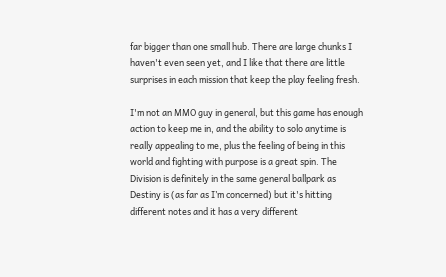far bigger than one small hub. There are large chunks I haven't even seen yet, and I like that there are little surprises in each mission that keep the play feeling fresh.

I'm not an MMO guy in general, but this game has enough action to keep me in, and the ability to solo anytime is really appealing to me, plus the feeling of being in this world and fighting with purpose is a great spin. The Division is definitely in the same general ballpark as Destiny is (as far as I’m concerned) but it's hitting different notes and it has a very different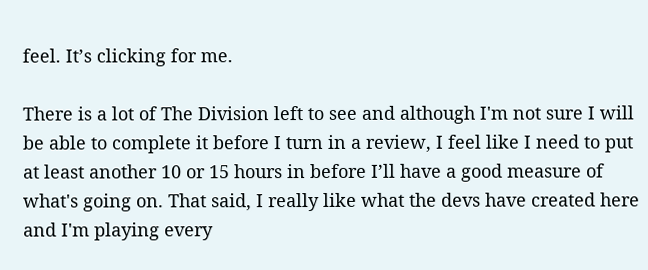feel. It’s clicking for me.

There is a lot of The Division left to see and although I'm not sure I will be able to complete it before I turn in a review, I feel like I need to put at least another 10 or 15 hours in before I’ll have a good measure of what's going on. That said, I really like what the devs have created here and I'm playing every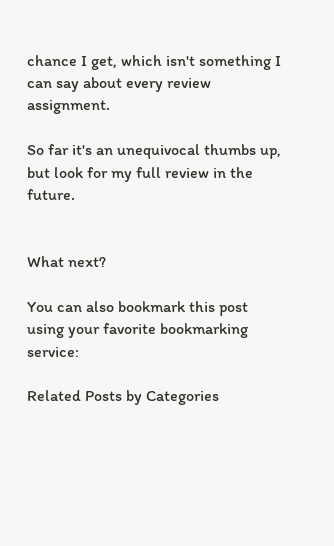chance I get, which isn't something I can say about every review assignment.

So far it's an unequivocal thumbs up, but look for my full review in the future.


What next?

You can also bookmark this post using your favorite bookmarking service:

Related Posts by Categories